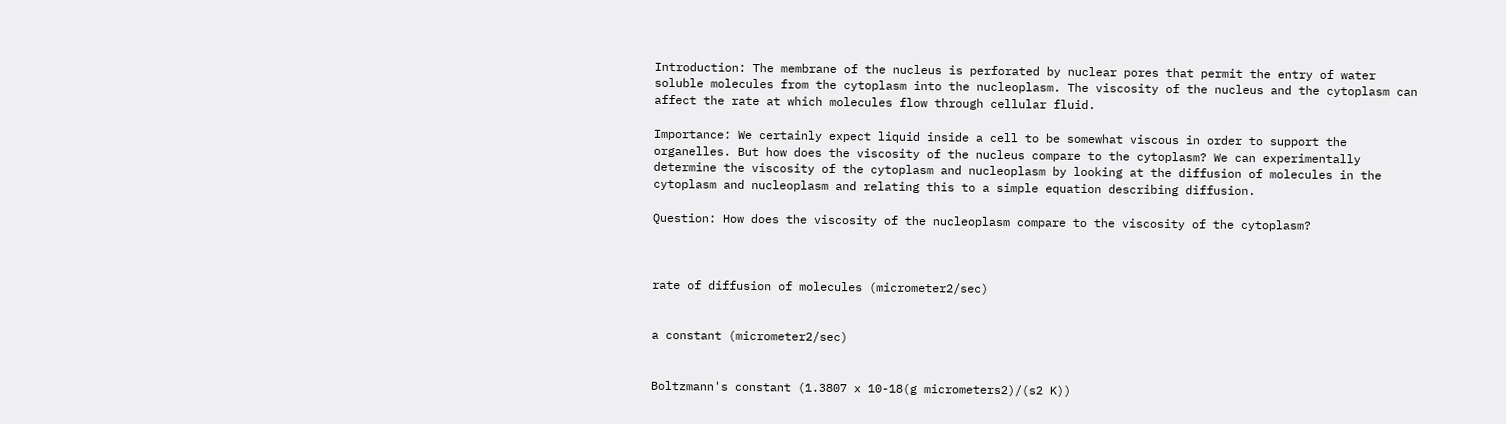Introduction: The membrane of the nucleus is perforated by nuclear pores that permit the entry of water soluble molecules from the cytoplasm into the nucleoplasm. The viscosity of the nucleus and the cytoplasm can affect the rate at which molecules flow through cellular fluid.

Importance: We certainly expect liquid inside a cell to be somewhat viscous in order to support the organelles. But how does the viscosity of the nucleus compare to the cytoplasm? We can experimentally determine the viscosity of the cytoplasm and nucleoplasm by looking at the diffusion of molecules in the cytoplasm and nucleoplasm and relating this to a simple equation describing diffusion.

Question: How does the viscosity of the nucleoplasm compare to the viscosity of the cytoplasm?



rate of diffusion of molecules (micrometer2/sec)


a constant (micrometer2/sec)


Boltzmann's constant (1.3807 x 10-18(g micrometers2)/(s2 K))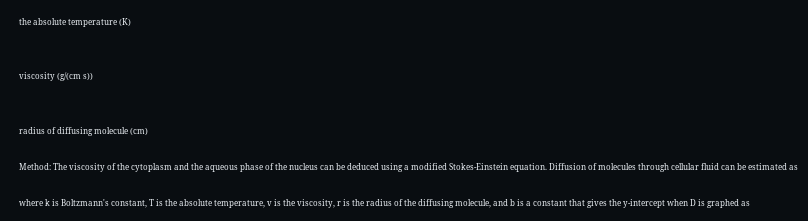the absolute temperature (K)


viscosity (g/(cm s))


radius of diffusing molecule (cm)

Method: The viscosity of the cytoplasm and the aqueous phase of the nucleus can be deduced using a modified Stokes-Einstein equation. Diffusion of molecules through cellular fluid can be estimated as

where k is Boltzmann's constant, T is the absolute temperature, v is the viscosity, r is the radius of the diffusing molecule, and b is a constant that gives the y-intercept when D is graphed as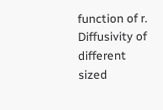function of r. Diffusivity of different sized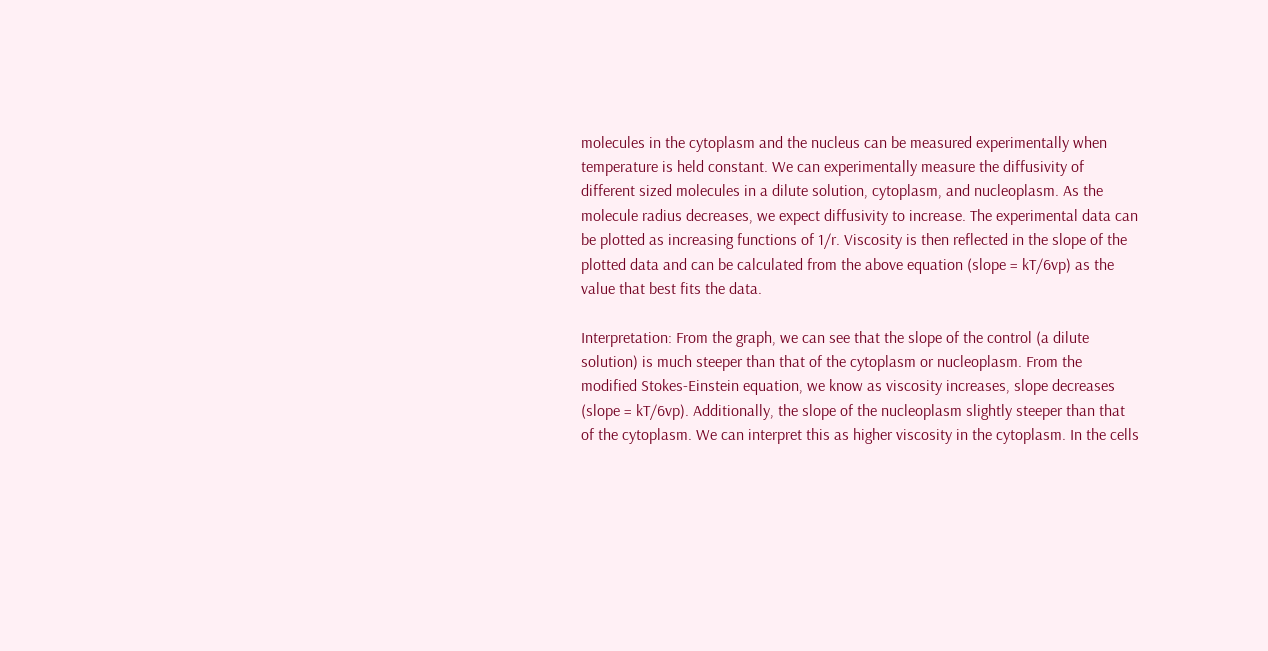molecules in the cytoplasm and the nucleus can be measured experimentally when temperature is held constant. We can experimentally measure the diffusivity of different sized molecules in a dilute solution, cytoplasm, and nucleoplasm. As the molecule radius decreases, we expect diffusivity to increase. The experimental data can be plotted as increasing functions of 1/r. Viscosity is then reflected in the slope of the plotted data and can be calculated from the above equation (slope = kT/6vp) as the value that best fits the data.

Interpretation: From the graph, we can see that the slope of the control (a dilute solution) is much steeper than that of the cytoplasm or nucleoplasm. From the modified Stokes-Einstein equation, we know as viscosity increases, slope decreases (slope = kT/6vp). Additionally, the slope of the nucleoplasm slightly steeper than that of the cytoplasm. We can interpret this as higher viscosity in the cytoplasm. In the cells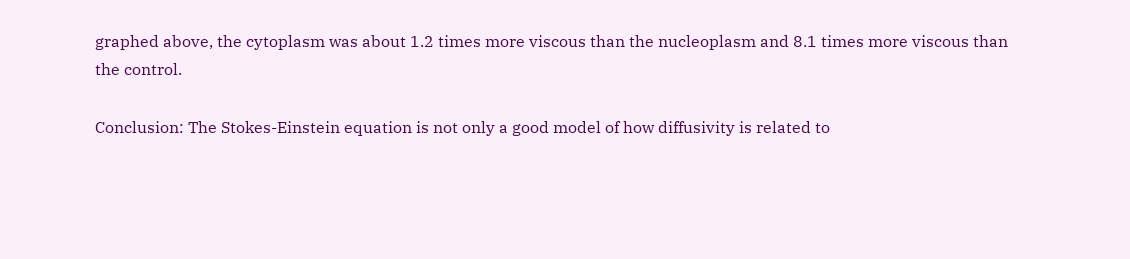graphed above, the cytoplasm was about 1.2 times more viscous than the nucleoplasm and 8.1 times more viscous than the control.

Conclusion: The Stokes-Einstein equation is not only a good model of how diffusivity is related to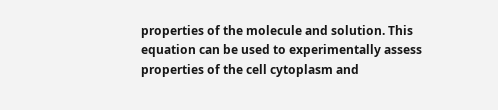properties of the molecule and solution. This equation can be used to experimentally assess properties of the cell cytoplasm and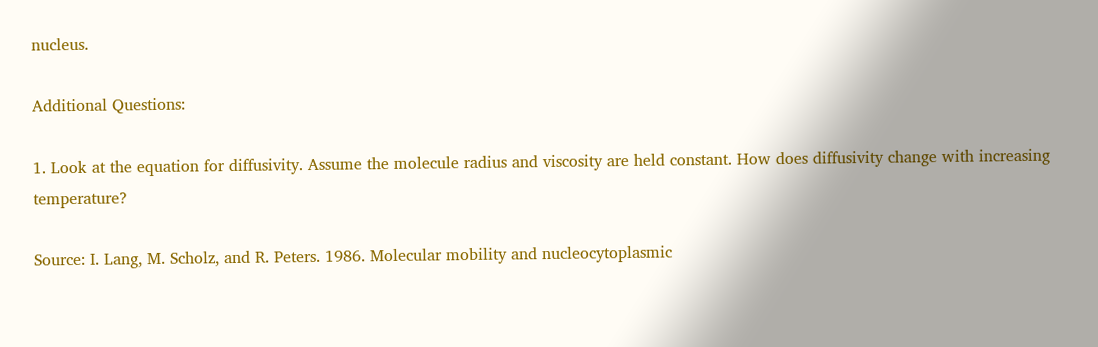nucleus.

Additional Questions:

1. Look at the equation for diffusivity. Assume the molecule radius and viscosity are held constant. How does diffusivity change with increasing temperature?

Source: I. Lang, M. Scholz, and R. Peters. 1986. Molecular mobility and nucleocytoplasmic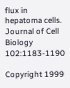flux in hepatoma cells. Journal of Cell Biology 102:1183-1190

Copyright 1999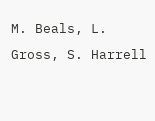M. Beals, L. Gross, S. Harrell